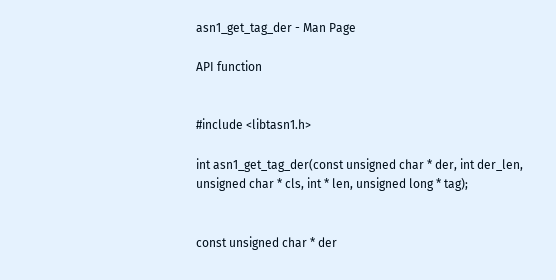asn1_get_tag_der - Man Page

API function


#include <libtasn1.h>

int asn1_get_tag_der(const unsigned char * der, int der_len, unsigned char * cls, int * len, unsigned long * tag);


const unsigned char * der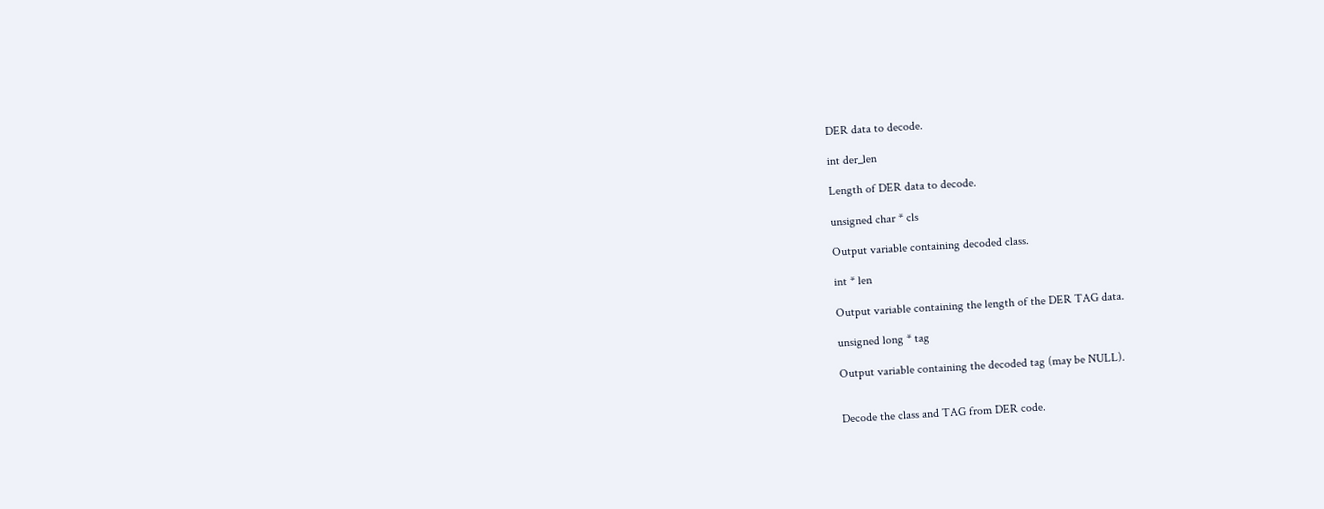DER data to decode.

int der_len

Length of DER data to decode.

unsigned char * cls

Output variable containing decoded class.

int * len

Output variable containing the length of the DER TAG data.

unsigned long * tag

Output variable containing the decoded tag (may be NULL).


Decode the class and TAG from DER code.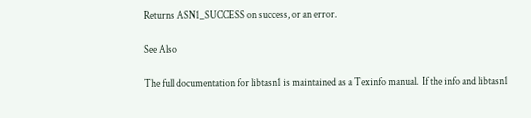Returns ASN1_SUCCESS on success, or an error.

See Also

The full documentation for libtasn1 is maintained as a Texinfo manual.  If the info and libtasn1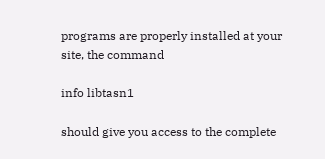programs are properly installed at your site, the command

info libtasn1

should give you access to the complete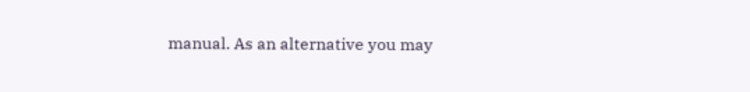manual. As an alternative you may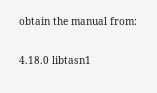obtain the manual from:


4.18.0 libtasn1